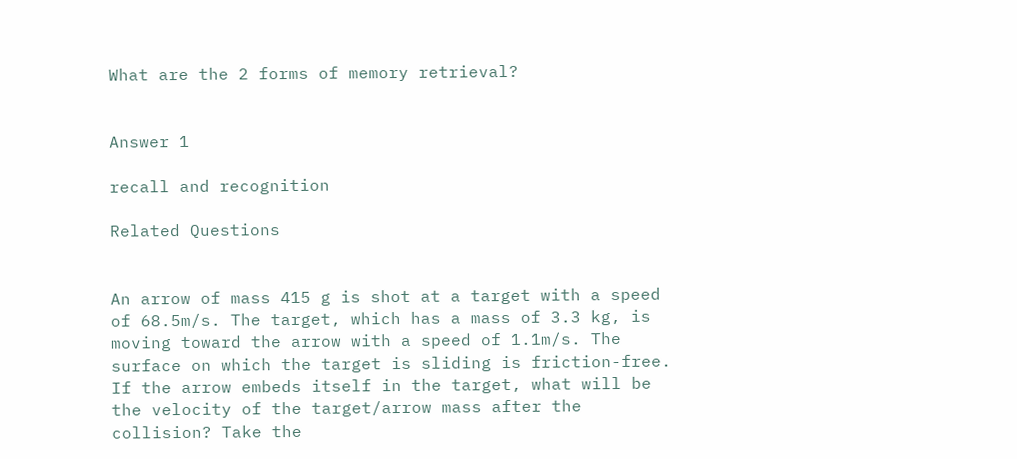What are the 2 forms of memory retrieval?


Answer 1

recall and recognition

Related Questions


An arrow of mass 415 g is shot at a target with a speed of 68.5m/s. The target, which has a mass of 3.3 kg, is moving toward the arrow with a speed of 1.1m/s. The surface on which the target is sliding is friction-free. If the arrow embeds itself in the target, what will be the velocity of the target/arrow mass after the collision? Take the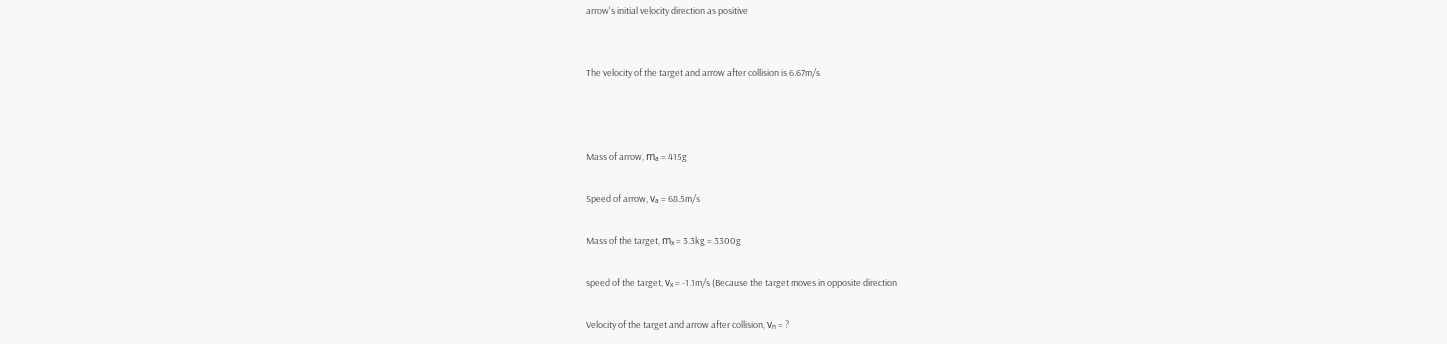arrow's initial velocity direction as positive


The velocity of the target and arrow after collision is 6.67m/s



Mass of arrow, mₐ = 415g

Speed of arrow, vₐ = 68.5m/s

Mass of the target, mₓ = 3.3kg = 3300g

speed of the target, vₓ = -1.1m/s (Because the target moves in opposite direction

Velocity of the target and arrow after collision, vₙ = ?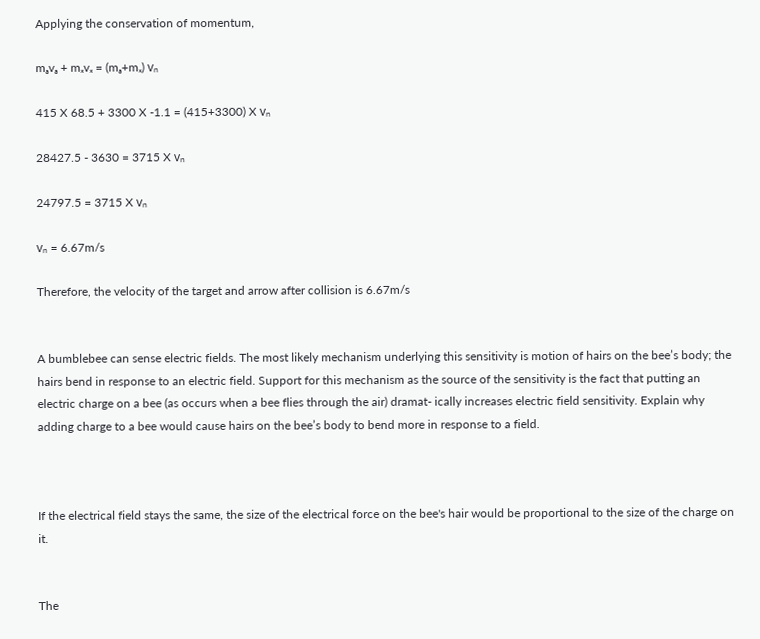Applying the conservation of momentum,

mₐvₐ + mₓvₓ = (mₐ+mₓ) vₙ

415 X 68.5 + 3300 X -1.1 = (415+3300) X vₙ

28427.5 - 3630 = 3715 X vₙ

24797.5 = 3715 X vₙ

vₙ = 6.67m/s

Therefore, the velocity of the target and arrow after collision is 6.67m/s


A bumblebee can sense electric fields. The most likely mechanism underlying this sensitivity is motion of hairs on the bee’s body; the hairs bend in response to an electric field. Support for this mechanism as the source of the sensitivity is the fact that putting an electric charge on a bee (as occurs when a bee flies through the air) dramat- ically increases electric field sensitivity. Explain why adding charge to a bee would cause hairs on the bee’s body to bend more in response to a field.



If the electrical field stays the same, the size of the electrical force on the bee's hair would be proportional to the size of the charge on it.


The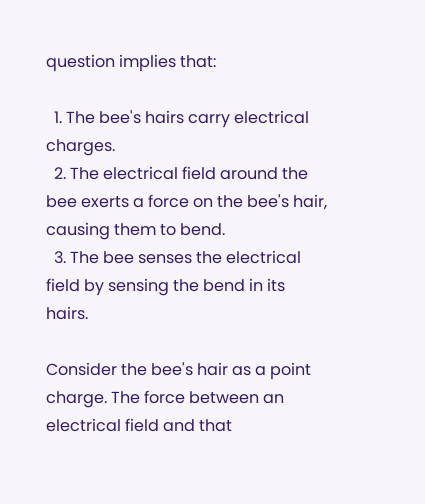question implies that:

  1. The bee's hairs carry electrical charges.
  2. The electrical field around the bee exerts a force on the bee's hair, causing them to bend.
  3. The bee senses the electrical field by sensing the bend in its hairs.

Consider the bee's hair as a point charge. The force between an electrical field and that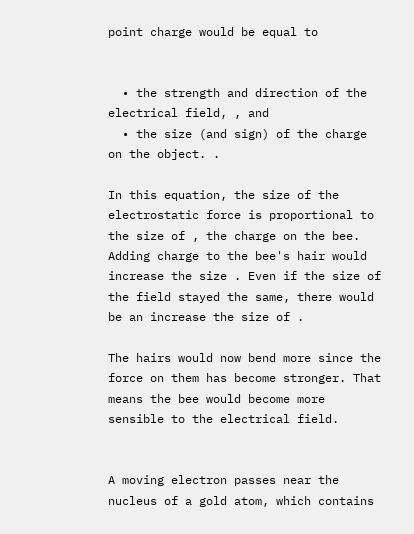point charge would be equal to


  • the strength and direction of the electrical field, , and
  • the size (and sign) of the charge on the object. .

In this equation, the size of the electrostatic force is proportional to the size of , the charge on the bee. Adding charge to the bee's hair would increase the size . Even if the size of the field stayed the same, there would be an increase the size of .

The hairs would now bend more since the force on them has become stronger. That means the bee would become more sensible to the electrical field.


A moving electron passes near the nucleus of a gold atom, which contains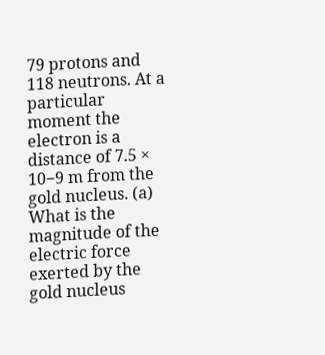79 protons and 118 neutrons. At a particular moment the electron is a distance of 7.5 × 10−9 m from the gold nucleus. (a) What is the magnitude of the electric force exerted by the gold nucleus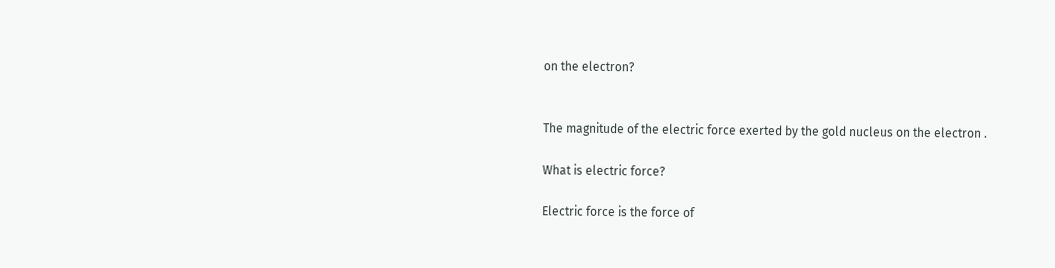on the electron?


The magnitude of the electric force exerted by the gold nucleus on the electron .

What is electric force?

Electric force is the force of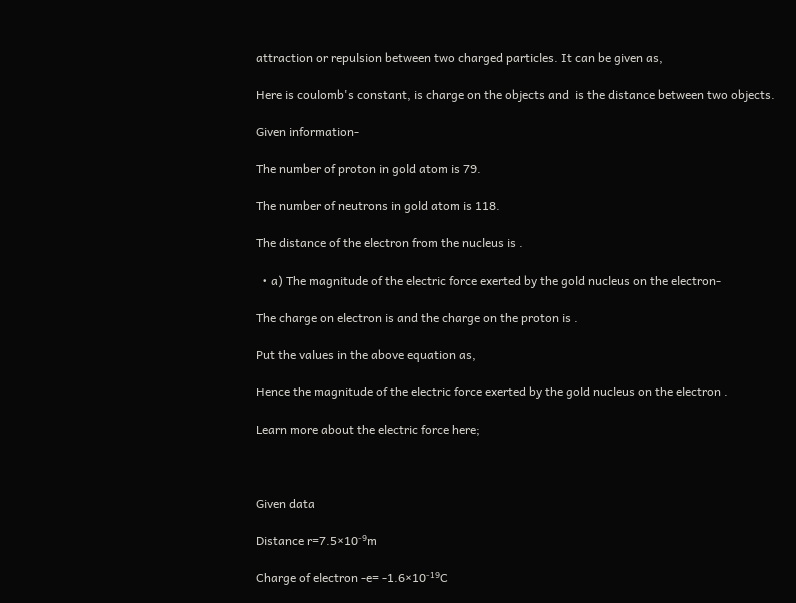attraction or repulsion between two charged particles. It can be given as,

Here is coulomb's constant, is charge on the objects and  is the distance between two objects.

Given information-

The number of proton in gold atom is 79.

The number of neutrons in gold atom is 118.

The distance of the electron from the nucleus is .

  • a) The magnitude of the electric force exerted by the gold nucleus on the electron-

The charge on electron is and the charge on the proton is .

Put the values in the above equation as,

Hence the magnitude of the electric force exerted by the gold nucleus on the electron .

Learn more about the electric force here;



Given data

Distance r=7.5×10⁻⁹m

Charge of electron -e= -1.6×10⁻¹⁹C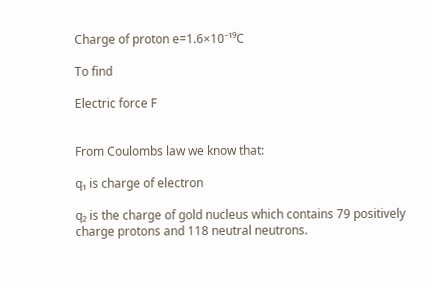Charge of proton e=1.6×10⁻¹⁹C

To find

Electric force F


From Coulombs law we know that:

q₁ is charge of electron

q₂ is the charge of gold nucleus which contains 79 positively charge protons and 118 neutral neutrons.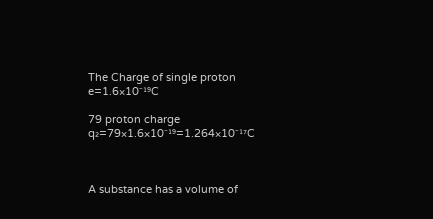The Charge of single proton e=1.6×10⁻¹⁹C

79 proton charge q₂=79×1.6×10⁻¹⁹=1.264×10⁻¹⁷C



A substance has a volume of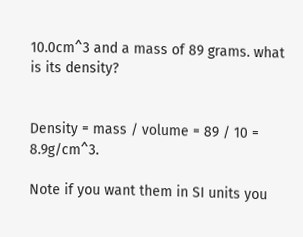10.0cm^3 and a mass of 89 grams. what is its density?


Density = mass / volume = 89 / 10 = 8.9g/cm^3.

Note if you want them in SI units you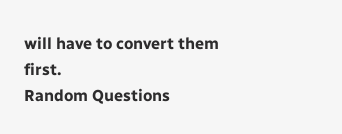will have to convert them first.
Random Questions